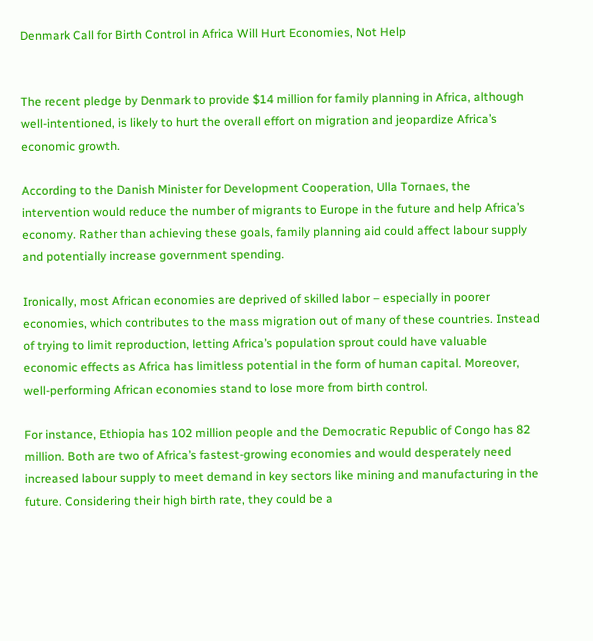Denmark Call for Birth Control in Africa Will Hurt Economies, Not Help


The recent pledge by Denmark to provide $14 million for family planning in Africa, although well-intentioned, is likely to hurt the overall effort on migration and jeopardize Africa’s economic growth.

According to the Danish Minister for Development Cooperation, Ulla Tornaes, the intervention would reduce the number of migrants to Europe in the future and help Africa’s economy. Rather than achieving these goals, family planning aid could affect labour supply and potentially increase government spending.

Ironically, most African economies are deprived of skilled labor – especially in poorer economies, which contributes to the mass migration out of many of these countries. Instead of trying to limit reproduction, letting Africa’s population sprout could have valuable economic effects as Africa has limitless potential in the form of human capital. Moreover, well-performing African economies stand to lose more from birth control.

For instance, Ethiopia has 102 million people and the Democratic Republic of Congo has 82 million. Both are two of Africa’s fastest-growing economies and would desperately need increased labour supply to meet demand in key sectors like mining and manufacturing in the future. Considering their high birth rate, they could be a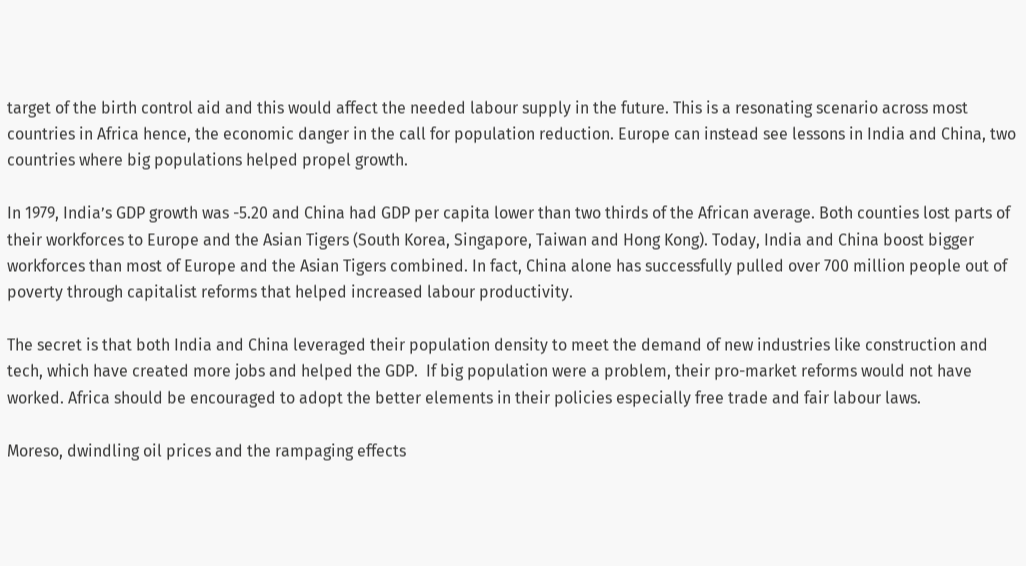target of the birth control aid and this would affect the needed labour supply in the future. This is a resonating scenario across most countries in Africa hence, the economic danger in the call for population reduction. Europe can instead see lessons in India and China, two countries where big populations helped propel growth.

In 1979, India’s GDP growth was -5.20 and China had GDP per capita lower than two thirds of the African average. Both counties lost parts of their workforces to Europe and the Asian Tigers (South Korea, Singapore, Taiwan and Hong Kong). Today, India and China boost bigger workforces than most of Europe and the Asian Tigers combined. In fact, China alone has successfully pulled over 700 million people out of poverty through capitalist reforms that helped increased labour productivity.

The secret is that both India and China leveraged their population density to meet the demand of new industries like construction and tech, which have created more jobs and helped the GDP.  If big population were a problem, their pro-market reforms would not have worked. Africa should be encouraged to adopt the better elements in their policies especially free trade and fair labour laws.

Moreso, dwindling oil prices and the rampaging effects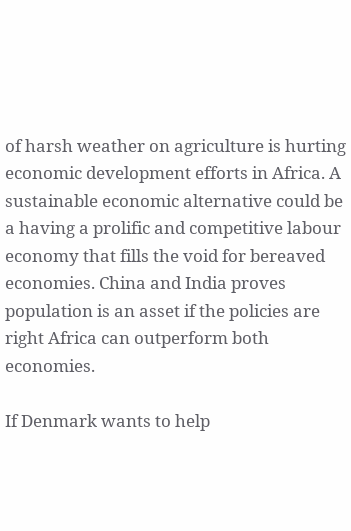of harsh weather on agriculture is hurting economic development efforts in Africa. A sustainable economic alternative could be a having a prolific and competitive labour economy that fills the void for bereaved economies. China and India proves population is an asset if the policies are right Africa can outperform both economies.

If Denmark wants to help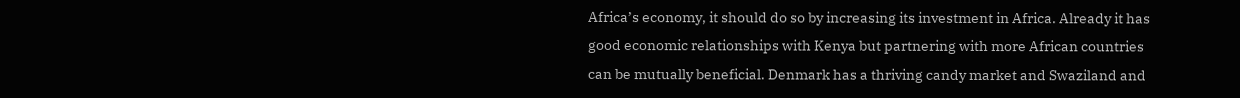Africa’s economy, it should do so by increasing its investment in Africa. Already it has good economic relationships with Kenya but partnering with more African countries can be mutually beneficial. Denmark has a thriving candy market and Swaziland and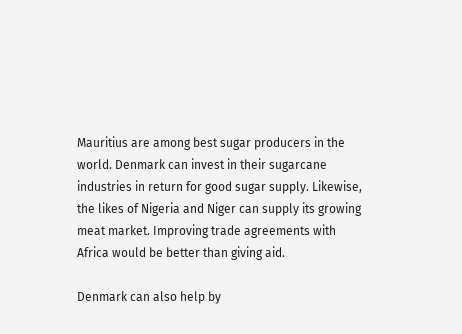Mauritius are among best sugar producers in the world. Denmark can invest in their sugarcane industries in return for good sugar supply. Likewise, the likes of Nigeria and Niger can supply its growing meat market. Improving trade agreements with Africa would be better than giving aid.

Denmark can also help by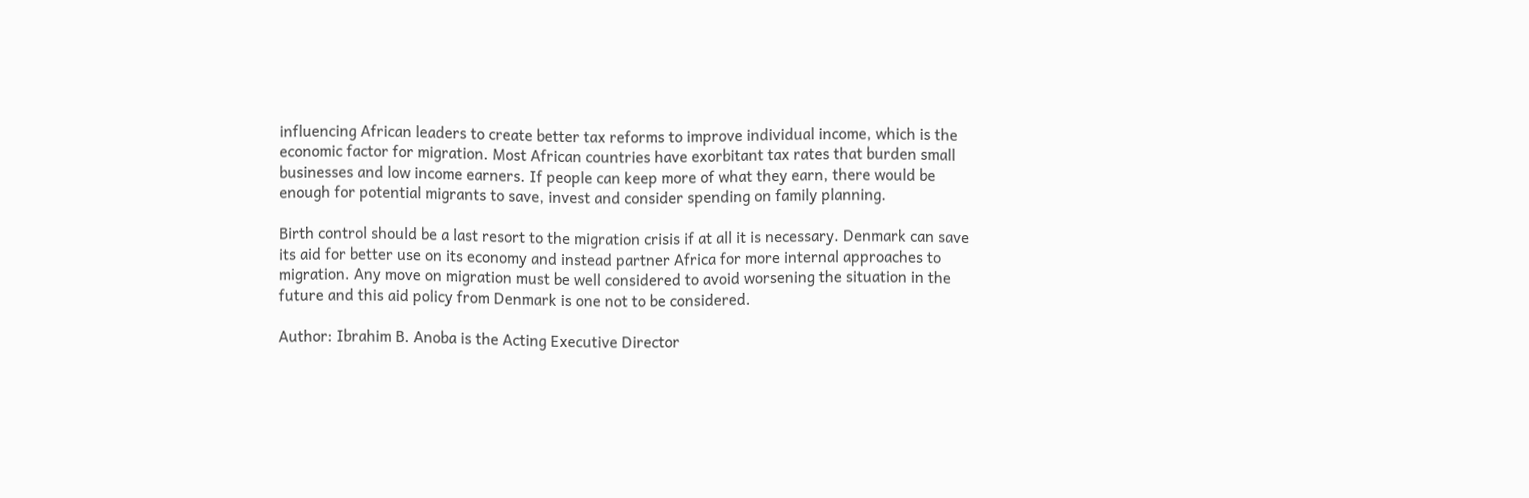influencing African leaders to create better tax reforms to improve individual income, which is the economic factor for migration. Most African countries have exorbitant tax rates that burden small businesses and low income earners. If people can keep more of what they earn, there would be enough for potential migrants to save, invest and consider spending on family planning.

Birth control should be a last resort to the migration crisis if at all it is necessary. Denmark can save its aid for better use on its economy and instead partner Africa for more internal approaches to migration. Any move on migration must be well considered to avoid worsening the situation in the future and this aid policy from Denmark is one not to be considered.

Author: Ibrahim B. Anoba is the Acting Executive Director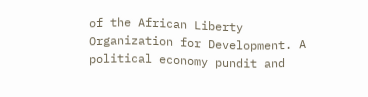of the African Liberty Organization for Development. A political economy pundit and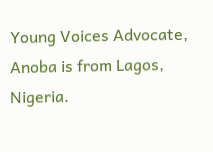Young Voices Advocate, Anoba is from Lagos, Nigeria.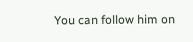You can follow him on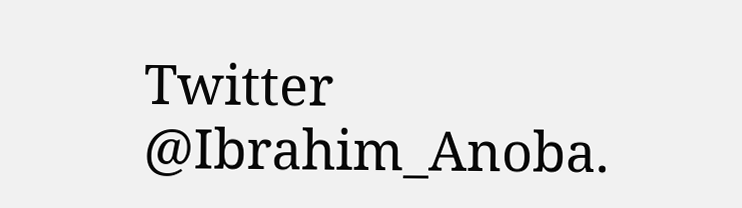Twitter @Ibrahim_Anoba.